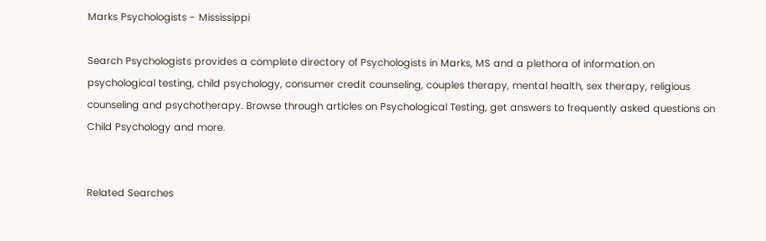Marks Psychologists - Mississippi

Search Psychologists provides a complete directory of Psychologists in Marks, MS and a plethora of information on psychological testing, child psychology, consumer credit counseling, couples therapy, mental health, sex therapy, religious counseling and psychotherapy. Browse through articles on Psychological Testing, get answers to frequently asked questions on Child Psychology and more.


Related Searches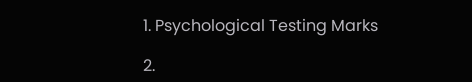1. Psychological Testing Marks

2.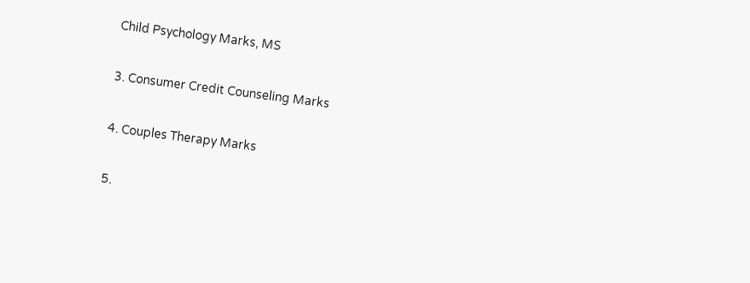Child Psychology Marks, MS

3. Consumer Credit Counseling Marks

4. Couples Therapy Marks

5.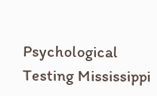Psychological Testing Mississippi